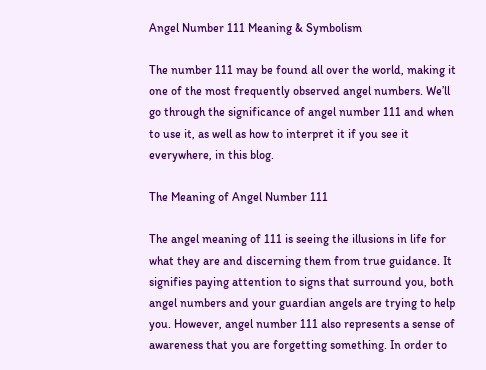Angel Number 111 Meaning & Symbolism

The number 111 may be found all over the world, making it one of the most frequently observed angel numbers. We’ll go through the significance of angel number 111 and when to use it, as well as how to interpret it if you see it everywhere, in this blog.

The Meaning of Angel Number 111

The angel meaning of 111 is seeing the illusions in life for what they are and discerning them from true guidance. It signifies paying attention to signs that surround you, both angel numbers and your guardian angels are trying to help you. However, angel number 111 also represents a sense of awareness that you are forgetting something. In order to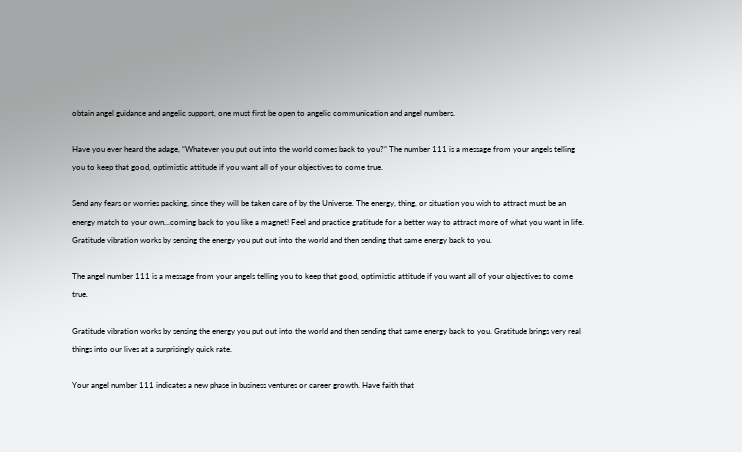obtain angel guidance and angelic support, one must first be open to angelic communication and angel numbers.

Have you ever heard the adage, “Whatever you put out into the world comes back to you?” The number 111 is a message from your angels telling you to keep that good, optimistic attitude if you want all of your objectives to come true.

Send any fears or worries packing, since they will be taken care of by the Universe. The energy, thing, or situation you wish to attract must be an energy match to your own…coming back to you like a magnet! Feel and practice gratitude for a better way to attract more of what you want in life. Gratitude vibration works by sensing the energy you put out into the world and then sending that same energy back to you.

The angel number 111 is a message from your angels telling you to keep that good, optimistic attitude if you want all of your objectives to come true.

Gratitude vibration works by sensing the energy you put out into the world and then sending that same energy back to you. Gratitude brings very real things into our lives at a surprisingly quick rate.

Your angel number 111 indicates a new phase in business ventures or career growth. Have faith that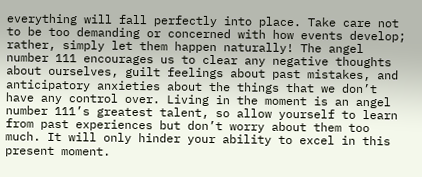everything will fall perfectly into place. Take care not to be too demanding or concerned with how events develop; rather, simply let them happen naturally! The angel number 111 encourages us to clear any negative thoughts about ourselves, guilt feelings about past mistakes, and anticipatory anxieties about the things that we don’t have any control over. Living in the moment is an angel number 111’s greatest talent, so allow yourself to learn from past experiences but don’t worry about them too much. It will only hinder your ability to excel in this present moment.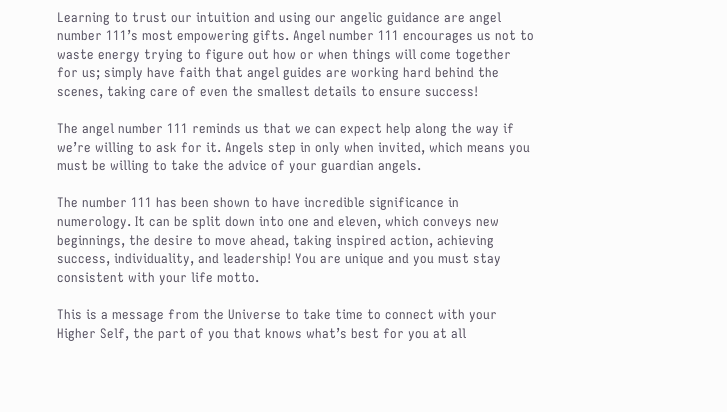Learning to trust our intuition and using our angelic guidance are angel number 111’s most empowering gifts. Angel number 111 encourages us not to waste energy trying to figure out how or when things will come together for us; simply have faith that angel guides are working hard behind the scenes, taking care of even the smallest details to ensure success!

The angel number 111 reminds us that we can expect help along the way if we’re willing to ask for it. Angels step in only when invited, which means you must be willing to take the advice of your guardian angels.

The number 111 has been shown to have incredible significance in numerology. It can be split down into one and eleven, which conveys new beginnings, the desire to move ahead, taking inspired action, achieving success, individuality, and leadership! You are unique and you must stay consistent with your life motto.

This is a message from the Universe to take time to connect with your Higher Self, the part of you that knows what’s best for you at all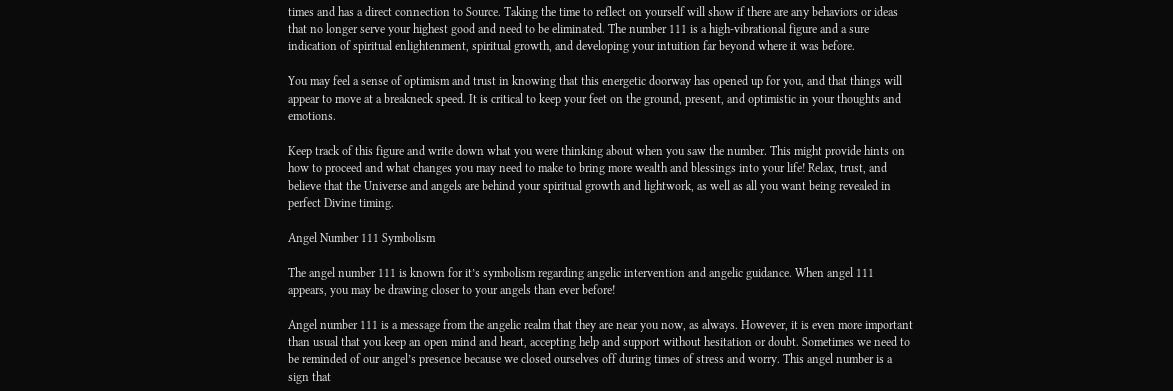times and has a direct connection to Source. Taking the time to reflect on yourself will show if there are any behaviors or ideas that no longer serve your highest good and need to be eliminated. The number 111 is a high-vibrational figure and a sure indication of spiritual enlightenment, spiritual growth, and developing your intuition far beyond where it was before.

You may feel a sense of optimism and trust in knowing that this energetic doorway has opened up for you, and that things will appear to move at a breakneck speed. It is critical to keep your feet on the ground, present, and optimistic in your thoughts and emotions.

Keep track of this figure and write down what you were thinking about when you saw the number. This might provide hints on how to proceed and what changes you may need to make to bring more wealth and blessings into your life! Relax, trust, and believe that the Universe and angels are behind your spiritual growth and lightwork, as well as all you want being revealed in perfect Divine timing.

Angel Number 111 Symbolism

The angel number 111 is known for it’s symbolism regarding angelic intervention and angelic guidance. When angel 111 appears, you may be drawing closer to your angels than ever before!

Angel number 111 is a message from the angelic realm that they are near you now, as always. However, it is even more important than usual that you keep an open mind and heart, accepting help and support without hesitation or doubt. Sometimes we need to be reminded of our angel’s presence because we closed ourselves off during times of stress and worry. This angel number is a sign that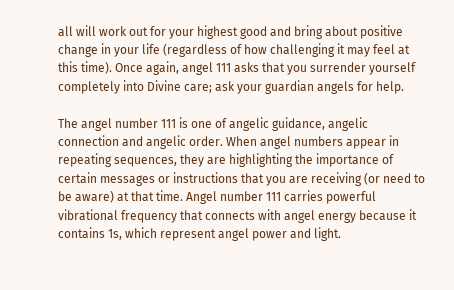all will work out for your highest good and bring about positive change in your life (regardless of how challenging it may feel at this time). Once again, angel 111 asks that you surrender yourself completely into Divine care; ask your guardian angels for help.

The angel number 111 is one of angelic guidance, angelic connection and angelic order. When angel numbers appear in repeating sequences, they are highlighting the importance of certain messages or instructions that you are receiving (or need to be aware) at that time. Angel number 111 carries powerful vibrational frequency that connects with angel energy because it contains 1s, which represent angel power and light.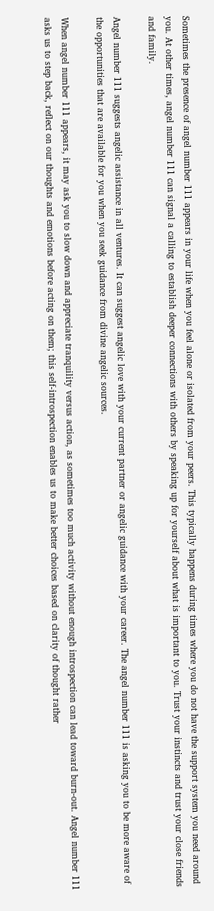Sometimes the presence of angel number 111 appears in your life when you feel alone or isolated from your peers. This typically happens during times where you do not have the support system you need around you. At other times, angel number 111 can signal a calling to establish deeper connections with others by speaking up for yourself about what is important to you. Trust your instincts and trust your close friends and family.

Angel number 111 suggests angelic assistance in all ventures. It can suggest angelic love with your current partner or angelic guidance with your career. The angel number 111 is asking you to be more aware of the opportunities that are available for you when you seek guidance from divine angelic sources.

When angel number 111 appears, it may ask you to slow down and appreciate tranquility versus action, as sometimes too much activity without enough introspection can lead toward burn-out. Angel number 111 asks us to step back, reflect on our thoughts and emotions before acting on them; this self-introspection enables us to make better choices based on clarity of thought rather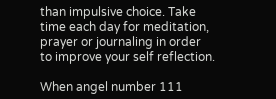than impulsive choice. Take time each day for meditation, prayer or journaling in order to improve your self reflection.

When angel number 111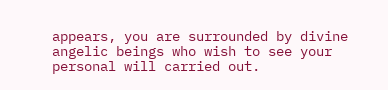appears, you are surrounded by divine angelic beings who wish to see your personal will carried out.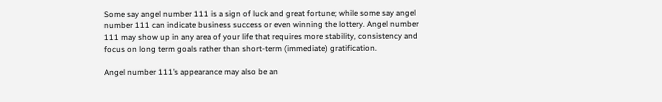Some say angel number 111 is a sign of luck and great fortune; while some say angel number 111 can indicate business success or even winning the lottery. Angel number 111 may show up in any area of your life that requires more stability, consistency and focus on long term goals rather than short-term (immediate) gratification.

Angel number 111’s appearance may also be an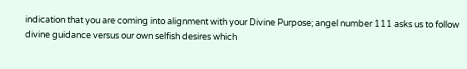indication that you are coming into alignment with your Divine Purpose; angel number 111 asks us to follow divine guidance versus our own selfish desires which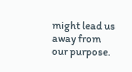might lead us away from our purpose.